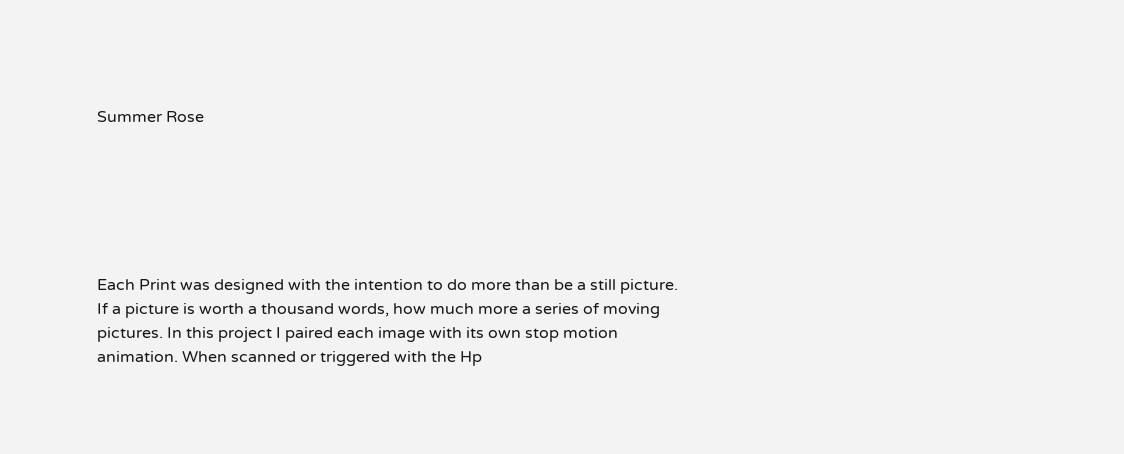Summer Rose






Each Print was designed with the intention to do more than be a still picture. If a picture is worth a thousand words, how much more a series of moving pictures. In this project I paired each image with its own stop motion animation. When scanned or triggered with the Hp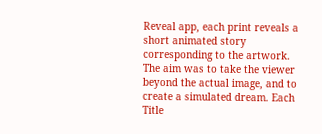Reveal app, each print reveals a short animated story corresponding to the artwork. The aim was to take the viewer beyond the actual image, and to create a simulated dream. Each Title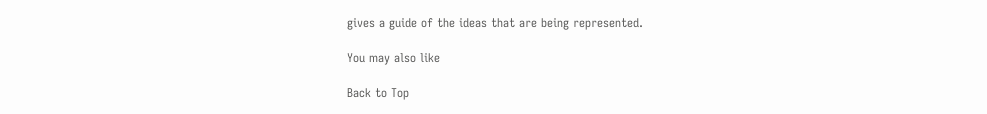gives a guide of the ideas that are being represented.

You may also like

Back to Top